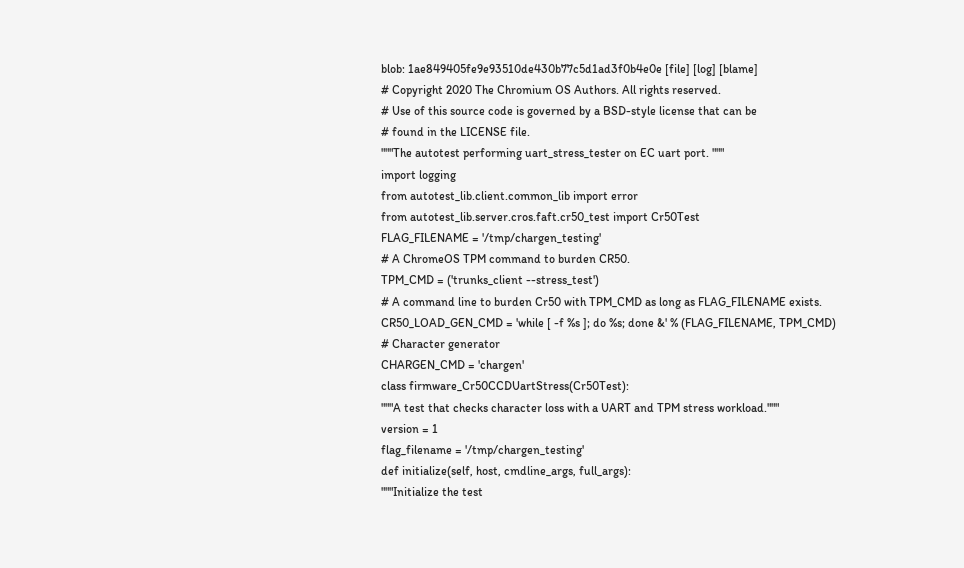blob: 1ae849405fe9e93510de430b77c5d1ad3f0b4e0e [file] [log] [blame]
# Copyright 2020 The Chromium OS Authors. All rights reserved.
# Use of this source code is governed by a BSD-style license that can be
# found in the LICENSE file.
"""The autotest performing uart_stress_tester on EC uart port. """
import logging
from autotest_lib.client.common_lib import error
from autotest_lib.server.cros.faft.cr50_test import Cr50Test
FLAG_FILENAME = '/tmp/chargen_testing'
# A ChromeOS TPM command to burden CR50.
TPM_CMD = ('trunks_client --stress_test')
# A command line to burden Cr50 with TPM_CMD as long as FLAG_FILENAME exists.
CR50_LOAD_GEN_CMD = 'while [ -f %s ]; do %s; done &' % (FLAG_FILENAME, TPM_CMD)
# Character generator
CHARGEN_CMD = 'chargen'
class firmware_Cr50CCDUartStress(Cr50Test):
"""A test that checks character loss with a UART and TPM stress workload."""
version = 1
flag_filename = '/tmp/chargen_testing'
def initialize(self, host, cmdline_args, full_args):
"""Initialize the test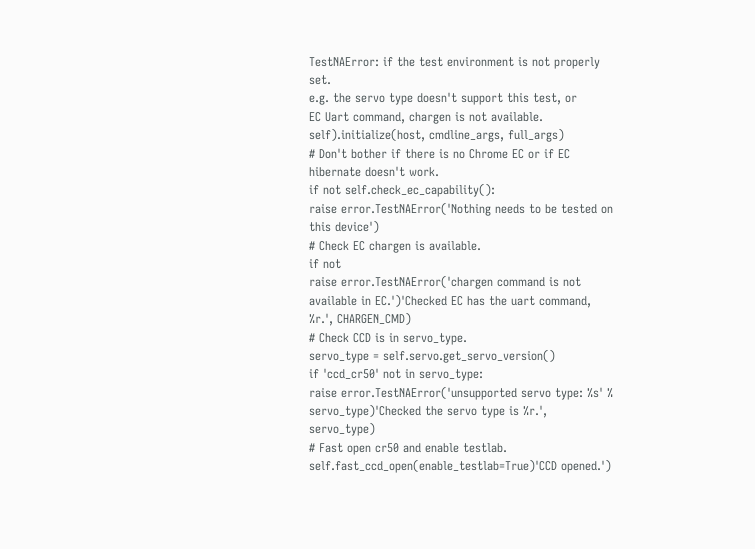TestNAError: if the test environment is not properly set.
e.g. the servo type doesn't support this test, or
EC Uart command, chargen is not available.
self).initialize(host, cmdline_args, full_args)
# Don't bother if there is no Chrome EC or if EC hibernate doesn't work.
if not self.check_ec_capability():
raise error.TestNAError('Nothing needs to be tested on this device')
# Check EC chargen is available.
if not
raise error.TestNAError('chargen command is not available in EC.')'Checked EC has the uart command, %r.', CHARGEN_CMD)
# Check CCD is in servo_type.
servo_type = self.servo.get_servo_version()
if 'ccd_cr50' not in servo_type:
raise error.TestNAError('unsupported servo type: %s' % servo_type)'Checked the servo type is %r.', servo_type)
# Fast open cr50 and enable testlab.
self.fast_ccd_open(enable_testlab=True)'CCD opened.')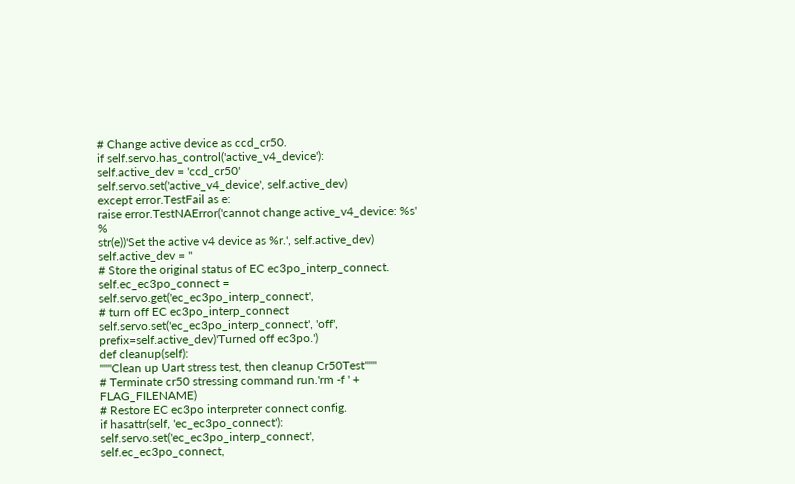# Change active device as ccd_cr50.
if self.servo.has_control('active_v4_device'):
self.active_dev = 'ccd_cr50'
self.servo.set('active_v4_device', self.active_dev)
except error.TestFail as e:
raise error.TestNAError('cannot change active_v4_device: %s' %
str(e))'Set the active v4 device as %r.', self.active_dev)
self.active_dev = ''
# Store the original status of EC ec3po_interp_connect.
self.ec_ec3po_connect = self.servo.get('ec_ec3po_interp_connect',
# turn off EC ec3po_interp_connect
self.servo.set('ec_ec3po_interp_connect', 'off', prefix=self.active_dev)'Turned off ec3po.')
def cleanup(self):
"""Clean up Uart stress test, then cleanup Cr50Test"""
# Terminate cr50 stressing command run.'rm -f ' + FLAG_FILENAME)
# Restore EC ec3po interpreter connect config.
if hasattr(self, 'ec_ec3po_connect'):
self.servo.set('ec_ec3po_interp_connect', self.ec_ec3po_connect,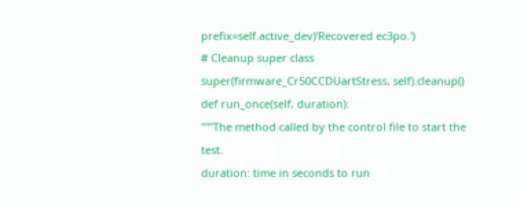prefix=self.active_dev)'Recovered ec3po.')
# Cleanup super class
super(firmware_Cr50CCDUartStress, self).cleanup()
def run_once(self, duration):
"""The method called by the control file to start the test.
duration: time in seconds to run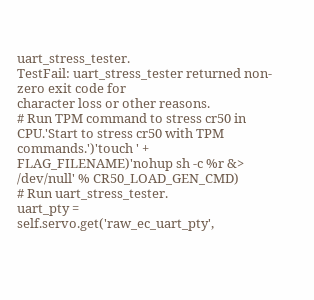uart_stress_tester.
TestFail: uart_stress_tester returned non-zero exit code for
character loss or other reasons.
# Run TPM command to stress cr50 in CPU.'Start to stress cr50 with TPM commands.')'touch ' + FLAG_FILENAME)'nohup sh -c %r &> /dev/null' % CR50_LOAD_GEN_CMD)
# Run uart_stress_tester.
uart_pty = self.servo.get('raw_ec_uart_pty',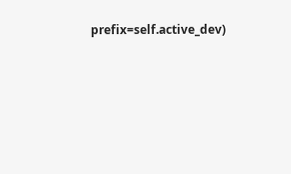prefix=self.active_dev)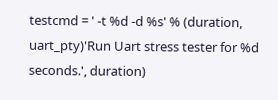testcmd = ' -t %d -d %s' % (duration, uart_pty)'Run Uart stress tester for %d seconds.', duration)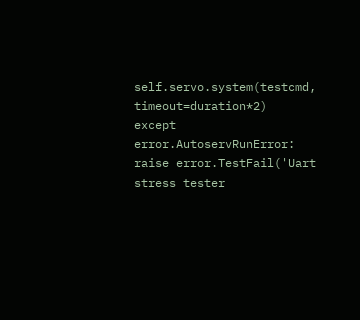self.servo.system(testcmd, timeout=duration*2)
except error.AutoservRunError:
raise error.TestFail('Uart stress tester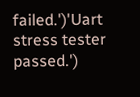failed.')'Uart stress tester passed.')